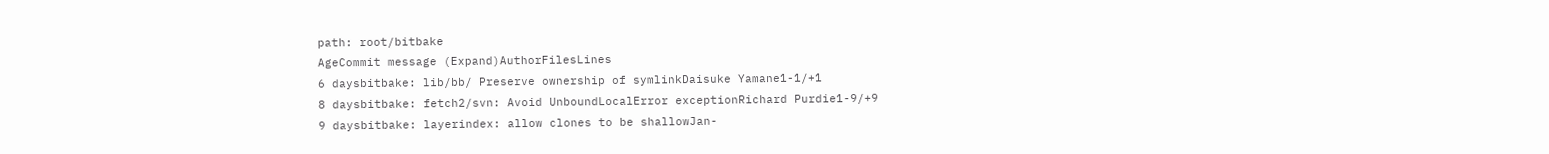path: root/bitbake
AgeCommit message (Expand)AuthorFilesLines
6 daysbitbake: lib/bb/ Preserve ownership of symlinkDaisuke Yamane1-1/+1
8 daysbitbake: fetch2/svn: Avoid UnboundLocalError exceptionRichard Purdie1-9/+9
9 daysbitbake: layerindex: allow clones to be shallowJan-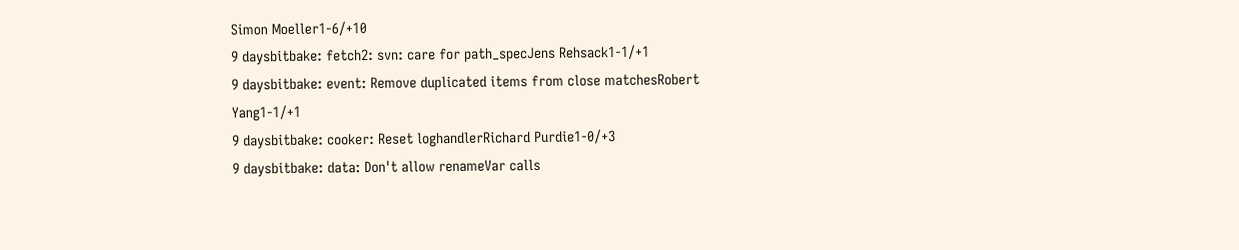Simon Moeller1-6/+10
9 daysbitbake: fetch2: svn: care for path_specJens Rehsack1-1/+1
9 daysbitbake: event: Remove duplicated items from close matchesRobert Yang1-1/+1
9 daysbitbake: cooker: Reset loghandlerRichard Purdie1-0/+3
9 daysbitbake: data: Don't allow renameVar calls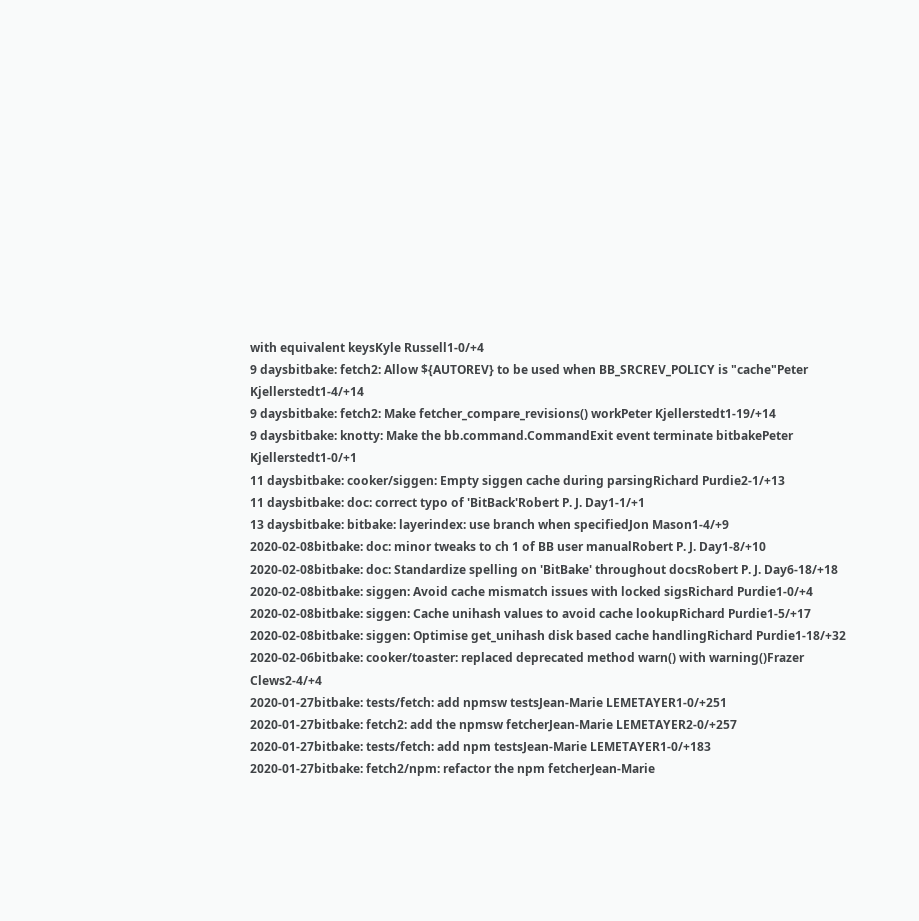with equivalent keysKyle Russell1-0/+4
9 daysbitbake: fetch2: Allow ${AUTOREV} to be used when BB_SRCREV_POLICY is "cache"Peter Kjellerstedt1-4/+14
9 daysbitbake: fetch2: Make fetcher_compare_revisions() workPeter Kjellerstedt1-19/+14
9 daysbitbake: knotty: Make the bb.command.CommandExit event terminate bitbakePeter Kjellerstedt1-0/+1
11 daysbitbake: cooker/siggen: Empty siggen cache during parsingRichard Purdie2-1/+13
11 daysbitbake: doc: correct typo of 'BitBack'Robert P. J. Day1-1/+1
13 daysbitbake: bitbake: layerindex: use branch when specifiedJon Mason1-4/+9
2020-02-08bitbake: doc: minor tweaks to ch 1 of BB user manualRobert P. J. Day1-8/+10
2020-02-08bitbake: doc: Standardize spelling on 'BitBake' throughout docsRobert P. J. Day6-18/+18
2020-02-08bitbake: siggen: Avoid cache mismatch issues with locked sigsRichard Purdie1-0/+4
2020-02-08bitbake: siggen: Cache unihash values to avoid cache lookupRichard Purdie1-5/+17
2020-02-08bitbake: siggen: Optimise get_unihash disk based cache handlingRichard Purdie1-18/+32
2020-02-06bitbake: cooker/toaster: replaced deprecated method warn() with warning()Frazer Clews2-4/+4
2020-01-27bitbake: tests/fetch: add npmsw testsJean-Marie LEMETAYER1-0/+251
2020-01-27bitbake: fetch2: add the npmsw fetcherJean-Marie LEMETAYER2-0/+257
2020-01-27bitbake: tests/fetch: add npm testsJean-Marie LEMETAYER1-0/+183
2020-01-27bitbake: fetch2/npm: refactor the npm fetcherJean-Marie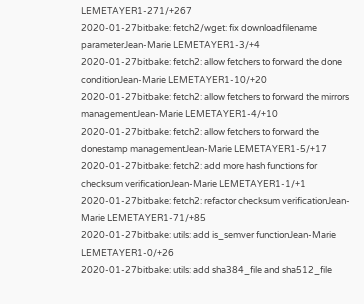LEMETAYER1-271/+267
2020-01-27bitbake: fetch2/wget: fix downloadfilename parameterJean-Marie LEMETAYER1-3/+4
2020-01-27bitbake: fetch2: allow fetchers to forward the done conditionJean-Marie LEMETAYER1-10/+20
2020-01-27bitbake: fetch2: allow fetchers to forward the mirrors managementJean-Marie LEMETAYER1-4/+10
2020-01-27bitbake: fetch2: allow fetchers to forward the donestamp managementJean-Marie LEMETAYER1-5/+17
2020-01-27bitbake: fetch2: add more hash functions for checksum verificationJean-Marie LEMETAYER1-1/+1
2020-01-27bitbake: fetch2: refactor checksum verificationJean-Marie LEMETAYER1-71/+85
2020-01-27bitbake: utils: add is_semver functionJean-Marie LEMETAYER1-0/+26
2020-01-27bitbake: utils: add sha384_file and sha512_file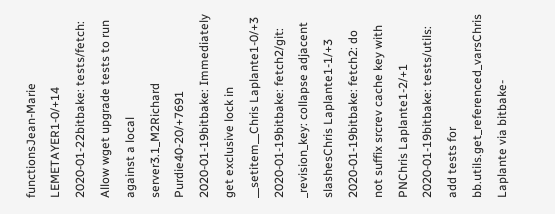functionsJean-Marie LEMETAYER1-0/+14
2020-01-22bitbake: tests/fetch: Allow wget upgrade tests to run against a local server3.1_M2Richard Purdie40-20/+7691
2020-01-19bitbake: Immediately get exclusive lock in __setitem__Chris Laplante1-0/+3
2020-01-19bitbake: fetch2/git: _revision_key: collapse adjacent slashesChris Laplante1-1/+3
2020-01-19bitbake: fetch2: do not suffix srcrev cache key with PNChris Laplante1-2/+1
2020-01-19bitbake: tests/utils: add tests for bb.utils.get_referenced_varsChris Laplante via bitbake-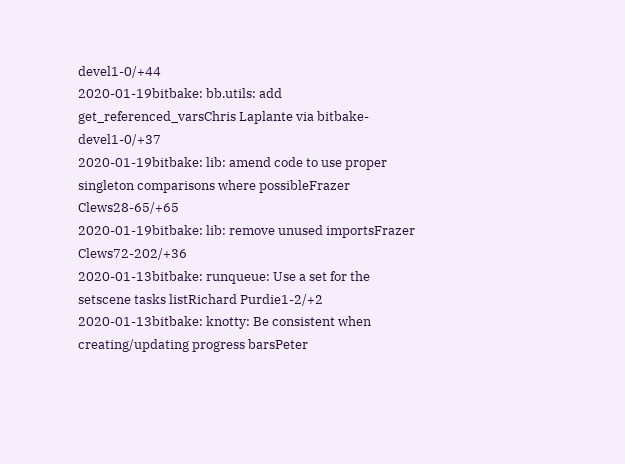devel1-0/+44
2020-01-19bitbake: bb.utils: add get_referenced_varsChris Laplante via bitbake-devel1-0/+37
2020-01-19bitbake: lib: amend code to use proper singleton comparisons where possibleFrazer Clews28-65/+65
2020-01-19bitbake: lib: remove unused importsFrazer Clews72-202/+36
2020-01-13bitbake: runqueue: Use a set for the setscene tasks listRichard Purdie1-2/+2
2020-01-13bitbake: knotty: Be consistent when creating/updating progress barsPeter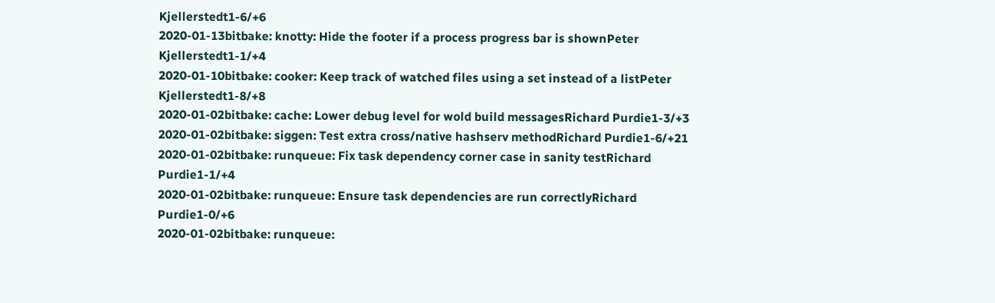Kjellerstedt1-6/+6
2020-01-13bitbake: knotty: Hide the footer if a process progress bar is shownPeter Kjellerstedt1-1/+4
2020-01-10bitbake: cooker: Keep track of watched files using a set instead of a listPeter Kjellerstedt1-8/+8
2020-01-02bitbake: cache: Lower debug level for wold build messagesRichard Purdie1-3/+3
2020-01-02bitbake: siggen: Test extra cross/native hashserv methodRichard Purdie1-6/+21
2020-01-02bitbake: runqueue: Fix task dependency corner case in sanity testRichard Purdie1-1/+4
2020-01-02bitbake: runqueue: Ensure task dependencies are run correctlyRichard Purdie1-0/+6
2020-01-02bitbake: runqueue: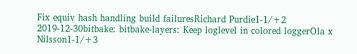Fix equiv hash handling build failuresRichard Purdie1-1/+2
2019-12-30bitbake: bitbake-layers: Keep loglevel in colored loggerOla x Nilsson1-1/+3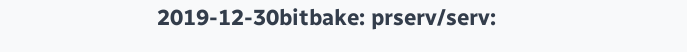2019-12-30bitbake: prserv/serv: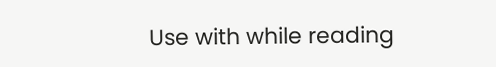Use with while reading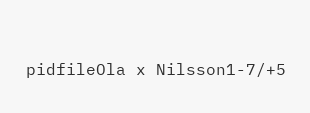pidfileOla x Nilsson1-7/+5